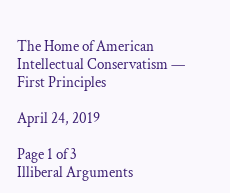The Home of American Intellectual Conservatism — First Principles

April 24, 2019

Page 1 of 3
Illiberal Arguments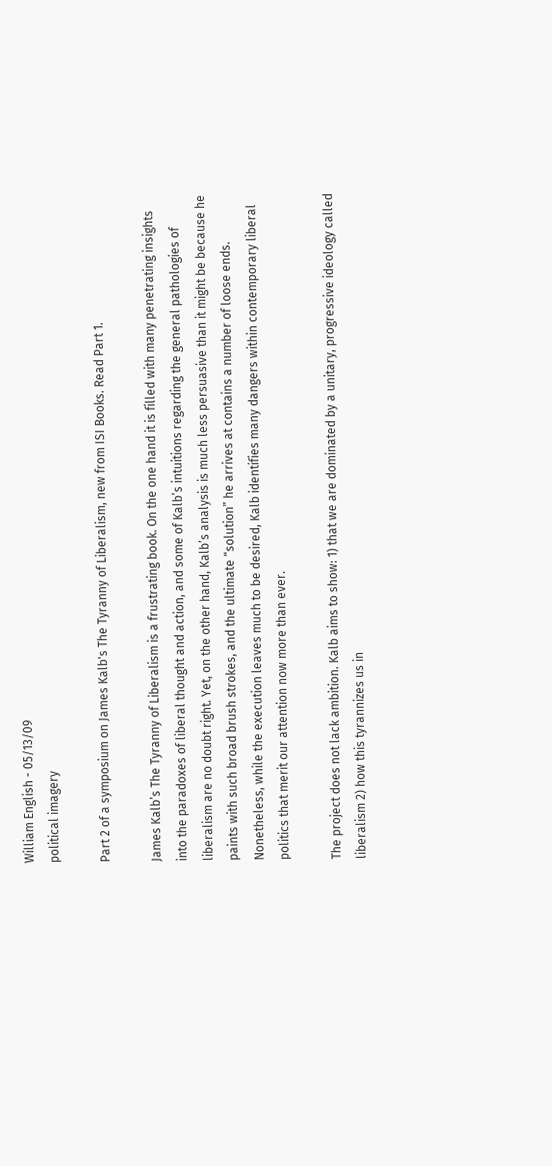William English - 05/13/09
political imagery

Part 2 of a symposium on James Kalb's The Tyranny of Liberalism, new from ISI Books. Read Part 1.

James Kalb’s The Tyranny of Liberalism is a frustrating book. On the one hand it is filled with many penetrating insights into the paradoxes of liberal thought and action, and some of Kalb’s intuitions regarding the general pathologies of liberalism are no doubt right. Yet, on the other hand, Kalb’s analysis is much less persuasive than it might be because he paints with such broad brush strokes, and the ultimate “solution” he arrives at contains a number of loose ends. Nonetheless, while the execution leaves much to be desired, Kalb identifies many dangers within contemporary liberal politics that merit our attention now more than ever.

The project does not lack ambition. Kalb aims to show: 1) that we are dominated by a unitary, progressive ideology called liberalism 2) how this tyrannizes us in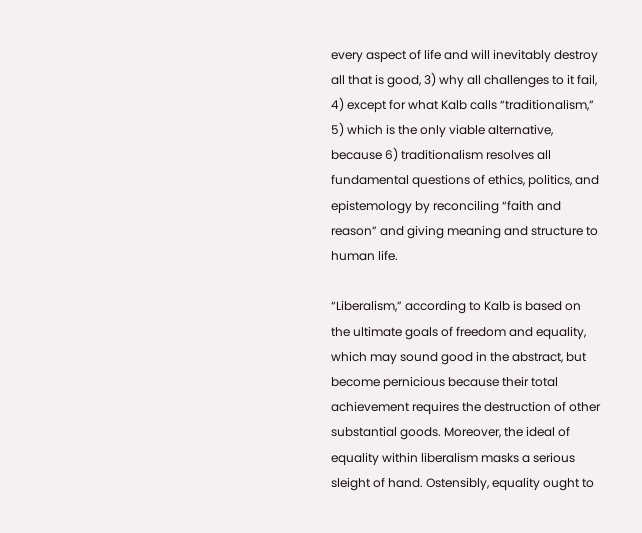every aspect of life and will inevitably destroy all that is good, 3) why all challenges to it fail, 4) except for what Kalb calls “traditionalism,” 5) which is the only viable alternative, because 6) traditionalism resolves all fundamental questions of ethics, politics, and epistemology by reconciling “faith and reason” and giving meaning and structure to human life.

“Liberalism,” according to Kalb is based on the ultimate goals of freedom and equality, which may sound good in the abstract, but become pernicious because their total achievement requires the destruction of other substantial goods. Moreover, the ideal of equality within liberalism masks a serious sleight of hand. Ostensibly, equality ought to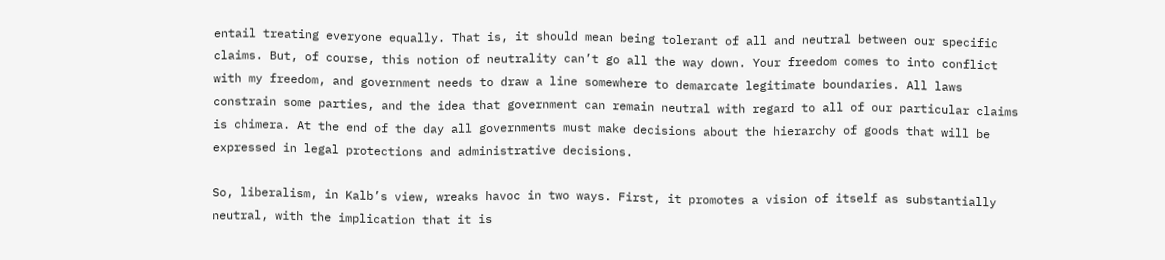entail treating everyone equally. That is, it should mean being tolerant of all and neutral between our specific claims. But, of course, this notion of neutrality can’t go all the way down. Your freedom comes to into conflict with my freedom, and government needs to draw a line somewhere to demarcate legitimate boundaries. All laws constrain some parties, and the idea that government can remain neutral with regard to all of our particular claims is chimera. At the end of the day all governments must make decisions about the hierarchy of goods that will be expressed in legal protections and administrative decisions.

So, liberalism, in Kalb’s view, wreaks havoc in two ways. First, it promotes a vision of itself as substantially neutral, with the implication that it is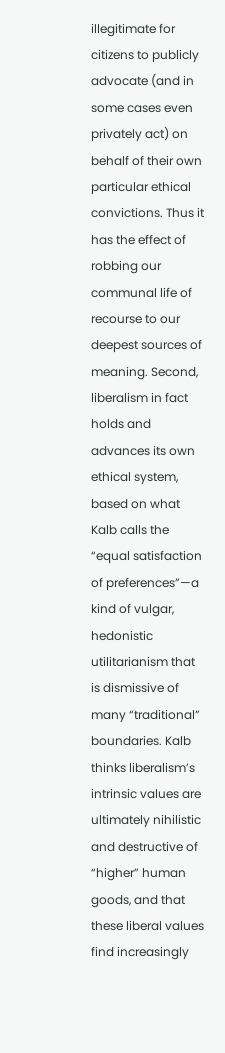illegitimate for citizens to publicly advocate (and in some cases even privately act) on behalf of their own particular ethical convictions. Thus it has the effect of robbing our communal life of recourse to our deepest sources of meaning. Second, liberalism in fact holds and advances its own ethical system, based on what Kalb calls the “equal satisfaction of preferences”—a kind of vulgar, hedonistic utilitarianism that is dismissive of many “traditional” boundaries. Kalb thinks liberalism’s intrinsic values are ultimately nihilistic and destructive of “higher” human goods, and that these liberal values find increasingly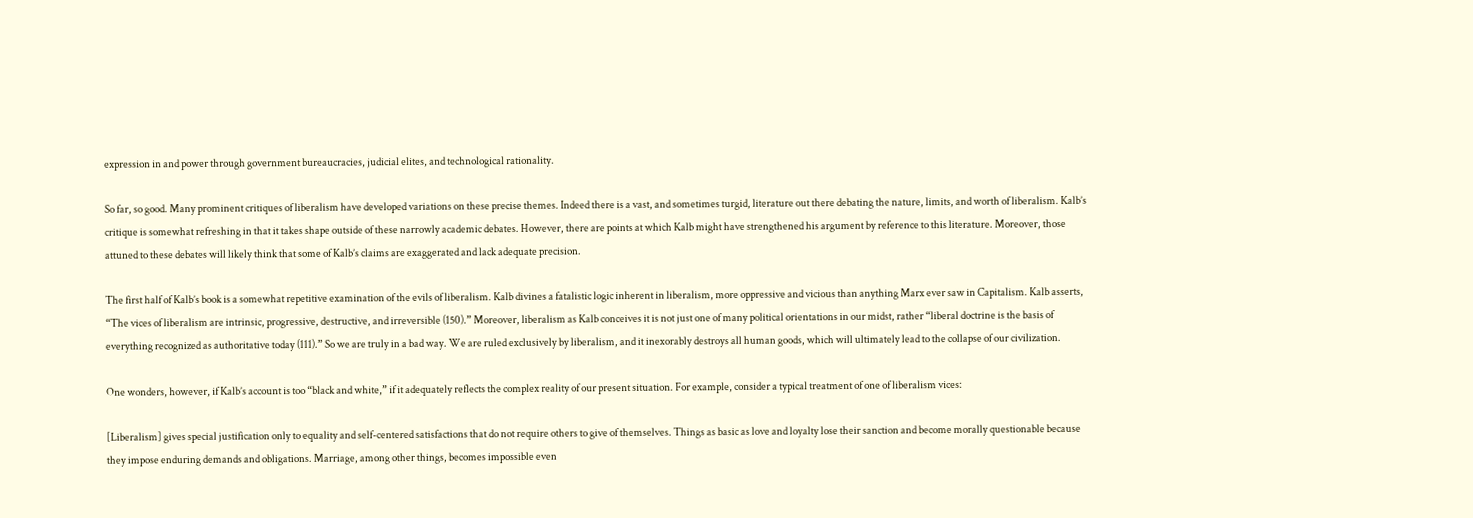expression in and power through government bureaucracies, judicial elites, and technological rationality.

So far, so good. Many prominent critiques of liberalism have developed variations on these precise themes. Indeed there is a vast, and sometimes turgid, literature out there debating the nature, limits, and worth of liberalism. Kalb’s critique is somewhat refreshing in that it takes shape outside of these narrowly academic debates. However, there are points at which Kalb might have strengthened his argument by reference to this literature. Moreover, those attuned to these debates will likely think that some of Kalb’s claims are exaggerated and lack adequate precision.

The first half of Kalb’s book is a somewhat repetitive examination of the evils of liberalism. Kalb divines a fatalistic logic inherent in liberalism, more oppressive and vicious than anything Marx ever saw in Capitalism. Kalb asserts, “The vices of liberalism are intrinsic, progressive, destructive, and irreversible (150).” Moreover, liberalism as Kalb conceives it is not just one of many political orientations in our midst, rather “liberal doctrine is the basis of everything recognized as authoritative today (111).” So we are truly in a bad way. We are ruled exclusively by liberalism, and it inexorably destroys all human goods, which will ultimately lead to the collapse of our civilization.

One wonders, however, if Kalb’s account is too “black and white,” if it adequately reflects the complex reality of our present situation. For example, consider a typical treatment of one of liberalism vices:

[Liberalism] gives special justification only to equality and self-centered satisfactions that do not require others to give of themselves. Things as basic as love and loyalty lose their sanction and become morally questionable because they impose enduring demands and obligations. Marriage, among other things, becomes impossible even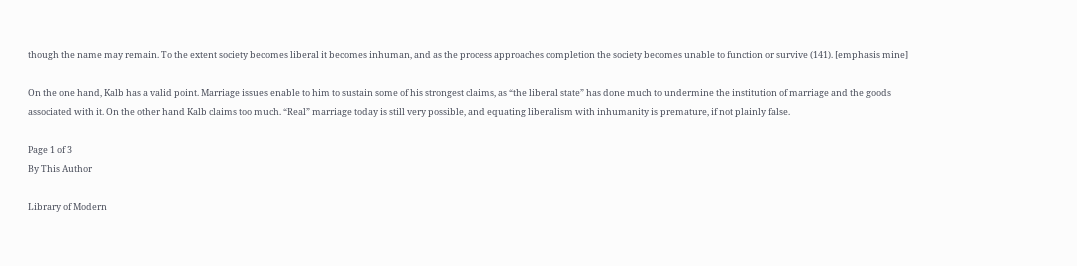though the name may remain. To the extent society becomes liberal it becomes inhuman, and as the process approaches completion the society becomes unable to function or survive (141). [emphasis mine]

On the one hand, Kalb has a valid point. Marriage issues enable to him to sustain some of his strongest claims, as “the liberal state” has done much to undermine the institution of marriage and the goods associated with it. On the other hand Kalb claims too much. “Real” marriage today is still very possible, and equating liberalism with inhumanity is premature, if not plainly false.

Page 1 of 3
By This Author

Library of Modern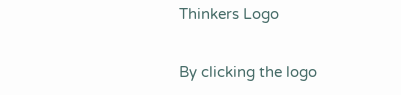Thinkers Logo

By clicking the logo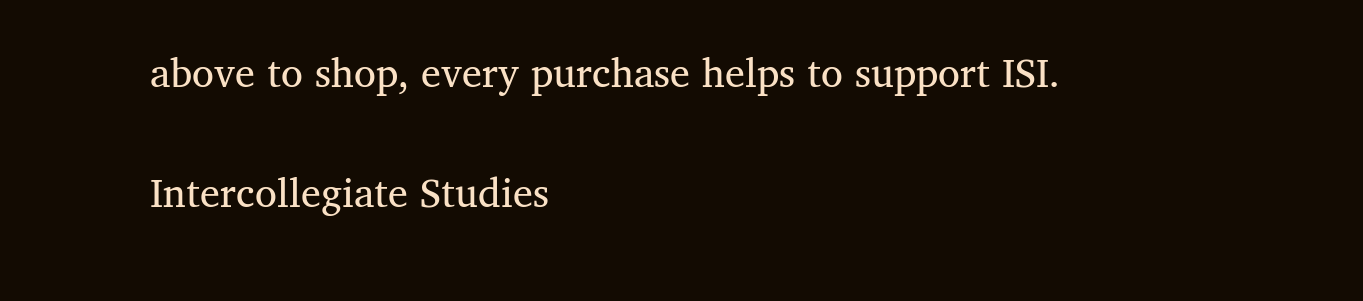above to shop, every purchase helps to support ISI.

Intercollegiate Studies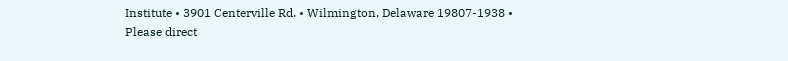Institute • 3901 Centerville Rd. • Wilmington, Delaware 19807-1938 •
Please direct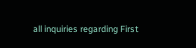all inquiries regarding First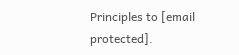Principles to [email protected].